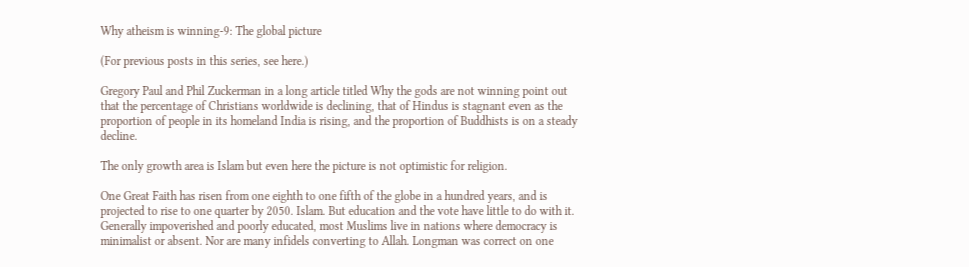Why atheism is winning-9: The global picture

(For previous posts in this series, see here.)

Gregory Paul and Phil Zuckerman in a long article titled Why the gods are not winning point out that the percentage of Christians worldwide is declining, that of Hindus is stagnant even as the proportion of people in its homeland India is rising, and the proportion of Buddhists is on a steady decline.

The only growth area is Islam but even here the picture is not optimistic for religion.

One Great Faith has risen from one eighth to one fifth of the globe in a hundred years, and is projected to rise to one quarter by 2050. Islam. But education and the vote have little to do with it. Generally impoverished and poorly educated, most Muslims live in nations where democracy is minimalist or absent. Nor are many infidels converting to Allah. Longman was correct on one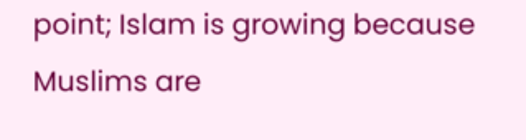point; Islam is growing because Muslims are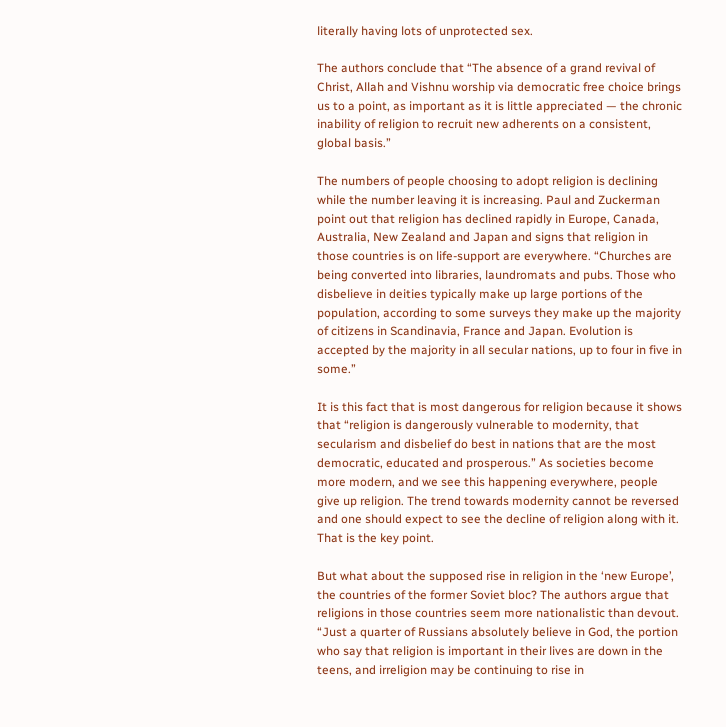literally having lots of unprotected sex.

The authors conclude that “The absence of a grand revival of Christ, Allah and Vishnu worship via democratic free choice brings us to a point, as important as it is little appreciated — the chronic inability of religion to recruit new adherents on a consistent, global basis.”

The numbers of people choosing to adopt religion is declining while the number leaving it is increasing. Paul and Zuckerman point out that religion has declined rapidly in Europe, Canada, Australia, New Zealand and Japan and signs that religion in those countries is on life-support are everywhere. “Churches are being converted into libraries, laundromats and pubs. Those who disbelieve in deities typically make up large portions of the population, according to some surveys they make up the majority of citizens in Scandinavia, France and Japan. Evolution is accepted by the majority in all secular nations, up to four in five in some.”

It is this fact that is most dangerous for religion because it shows that “religion is dangerously vulnerable to modernity, that secularism and disbelief do best in nations that are the most democratic, educated and prosperous.” As societies become more modern, and we see this happening everywhere, people give up religion. The trend towards modernity cannot be reversed and one should expect to see the decline of religion along with it. That is the key point.

But what about the supposed rise in religion in the ‘new Europe’, the countries of the former Soviet bloc? The authors argue that religions in those countries seem more nationalistic than devout. “Just a quarter of Russians absolutely believe in God, the portion who say that religion is important in their lives are down in the teens, and irreligion may be continuing to rise in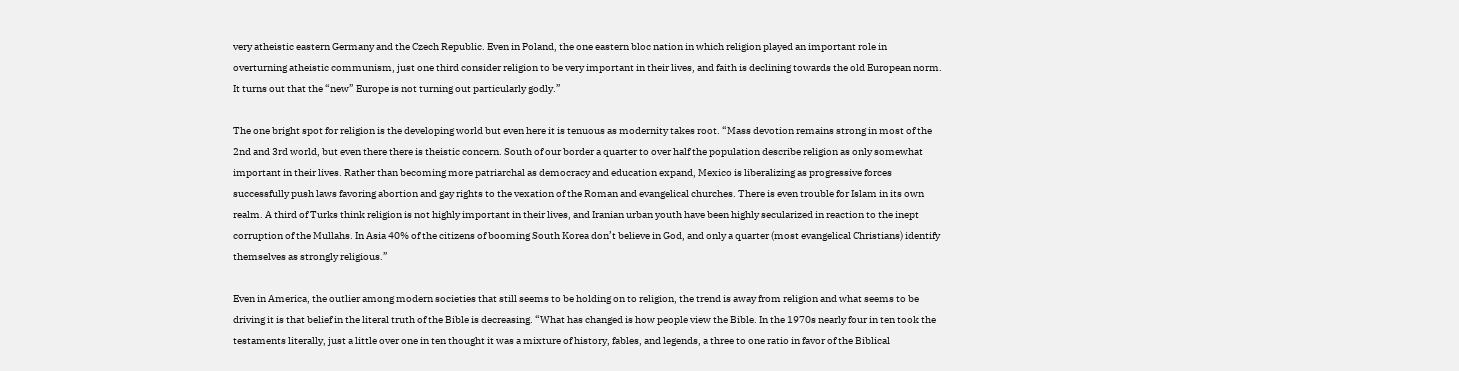very atheistic eastern Germany and the Czech Republic. Even in Poland, the one eastern bloc nation in which religion played an important role in overturning atheistic communism, just one third consider religion to be very important in their lives, and faith is declining towards the old European norm. It turns out that the “new” Europe is not turning out particularly godly.”

The one bright spot for religion is the developing world but even here it is tenuous as modernity takes root. “Mass devotion remains strong in most of the 2nd and 3rd world, but even there there is theistic concern. South of our border a quarter to over half the population describe religion as only somewhat important in their lives. Rather than becoming more patriarchal as democracy and education expand, Mexico is liberalizing as progressive forces successfully push laws favoring abortion and gay rights to the vexation of the Roman and evangelical churches. There is even trouble for Islam in its own realm. A third of Turks think religion is not highly important in their lives, and Iranian urban youth have been highly secularized in reaction to the inept corruption of the Mullahs. In Asia 40% of the citizens of booming South Korea don’t believe in God, and only a quarter (most evangelical Christians) identify themselves as strongly religious.”

Even in America, the outlier among modern societies that still seems to be holding on to religion, the trend is away from religion and what seems to be driving it is that belief in the literal truth of the Bible is decreasing. “What has changed is how people view the Bible. In the 1970s nearly four in ten took the testaments literally, just a little over one in ten thought it was a mixture of history, fables, and legends, a three to one ratio in favor of the Biblical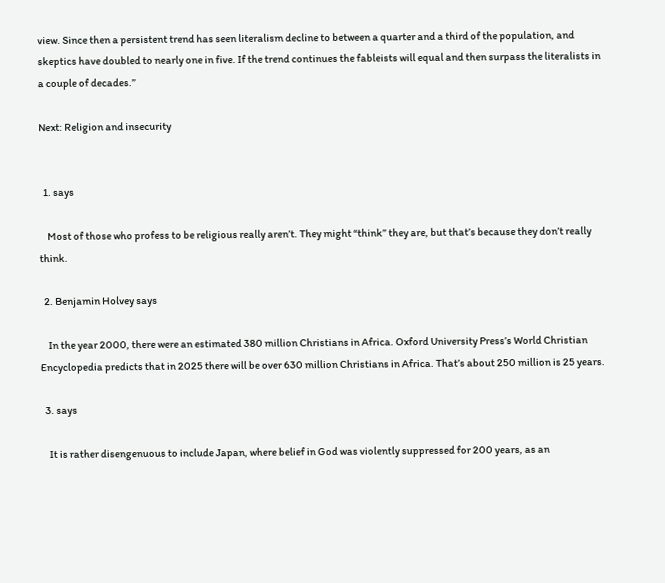view. Since then a persistent trend has seen literalism decline to between a quarter and a third of the population, and skeptics have doubled to nearly one in five. If the trend continues the fableists will equal and then surpass the literalists in a couple of decades.”

Next: Religion and insecurity


  1. says

    Most of those who profess to be religious really aren’t. They might “think” they are, but that’s because they don’t really think.

  2. Benjamin Holvey says

    In the year 2000, there were an estimated 380 million Christians in Africa. Oxford University Press’s World Christian Encyclopedia predicts that in 2025 there will be over 630 million Christians in Africa. That’s about 250 million is 25 years.

  3. says

    It is rather disengenuous to include Japan, where belief in God was violently suppressed for 200 years, as an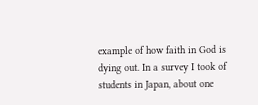example of how faith in God is dying out. In a survey I took of students in Japan, about one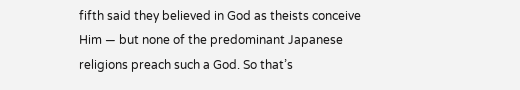fifth said they believed in God as theists conceive Him — but none of the predominant Japanese religions preach such a God. So that’s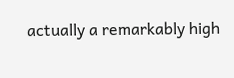actually a remarkably high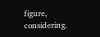figure, considering.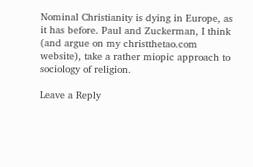Nominal Christianity is dying in Europe, as it has before. Paul and Zuckerman, I think (and argue on my christthetao.com website), take a rather miopic approach to sociology of religion.

Leave a Reply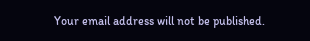Your email address will not be published.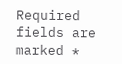Required fields are marked *